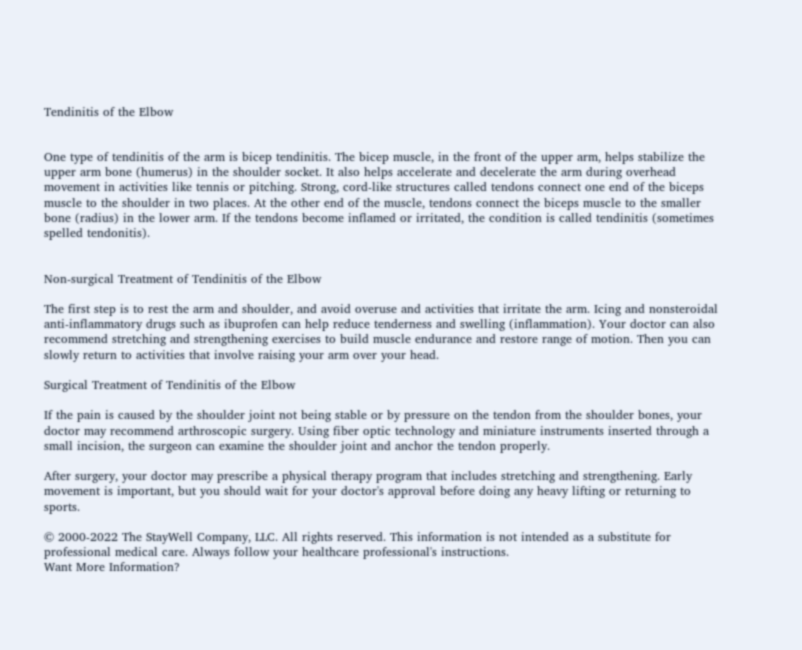Tendinitis of the Elbow


One type of tendinitis of the arm is bicep tendinitis. The bicep muscle, in the front of the upper arm, helps stabilize the upper arm bone (humerus) in the shoulder socket. It also helps accelerate and decelerate the arm during overhead movement in activities like tennis or pitching. Strong, cord-like structures called tendons connect one end of the biceps muscle to the shoulder in two places. At the other end of the muscle, tendons connect the biceps muscle to the smaller bone (radius) in the lower arm. If the tendons become inflamed or irritated, the condition is called tendinitis (sometimes spelled tendonitis).


Non-surgical Treatment of Tendinitis of the Elbow

The first step is to rest the arm and shoulder, and avoid overuse and activities that irritate the arm. Icing and nonsteroidal anti-inflammatory drugs such as ibuprofen can help reduce tenderness and swelling (inflammation). Your doctor can also recommend stretching and strengthening exercises to build muscle endurance and restore range of motion. Then you can slowly return to activities that involve raising your arm over your head.

Surgical Treatment of Tendinitis of the Elbow

If the pain is caused by the shoulder joint not being stable or by pressure on the tendon from the shoulder bones, your doctor may recommend arthroscopic surgery. Using fiber optic technology and miniature instruments inserted through a small incision, the surgeon can examine the shoulder joint and anchor the tendon properly.

After surgery, your doctor may prescribe a physical therapy program that includes stretching and strengthening. Early movement is important, but you should wait for your doctor's approval before doing any heavy lifting or returning to sports.

© 2000-2022 The StayWell Company, LLC. All rights reserved. This information is not intended as a substitute for professional medical care. Always follow your healthcare professional's instructions.
Want More Information?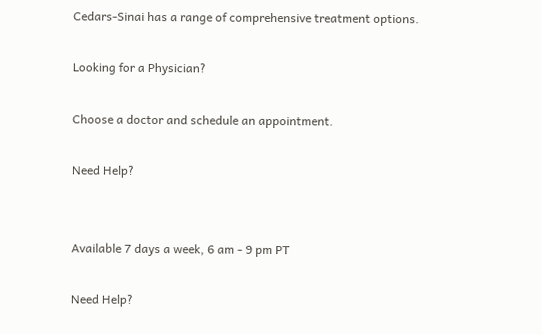Cedars-Sinai has a range of comprehensive treatment options.

Looking for a Physician?

Choose a doctor and schedule an appointment.

Need Help?


Available 7 days a week, 6 am - 9 pm PT

Need Help?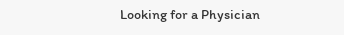Looking for a Physician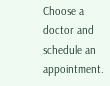Choose a doctor and schedule an appointment.